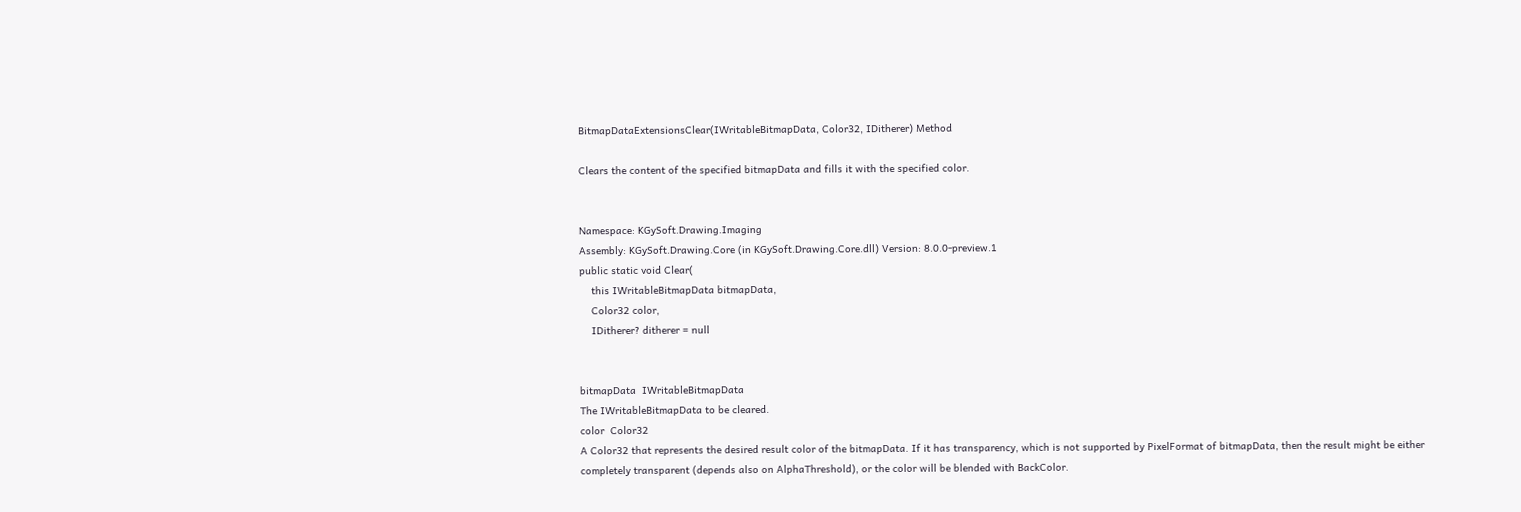BitmapDataExtensionsClear(IWritableBitmapData, Color32, IDitherer) Method

Clears the content of the specified bitmapData and fills it with the specified color.


Namespace: KGySoft.Drawing.Imaging
Assembly: KGySoft.Drawing.Core (in KGySoft.Drawing.Core.dll) Version: 8.0.0-preview.1
public static void Clear(
    this IWritableBitmapData bitmapData,
    Color32 color,
    IDitherer? ditherer = null


bitmapData  IWritableBitmapData
The IWritableBitmapData to be cleared.
color  Color32
A Color32 that represents the desired result color of the bitmapData. If it has transparency, which is not supported by PixelFormat of bitmapData, then the result might be either completely transparent (depends also on AlphaThreshold), or the color will be blended with BackColor.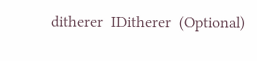ditherer  IDitherer  (Optional)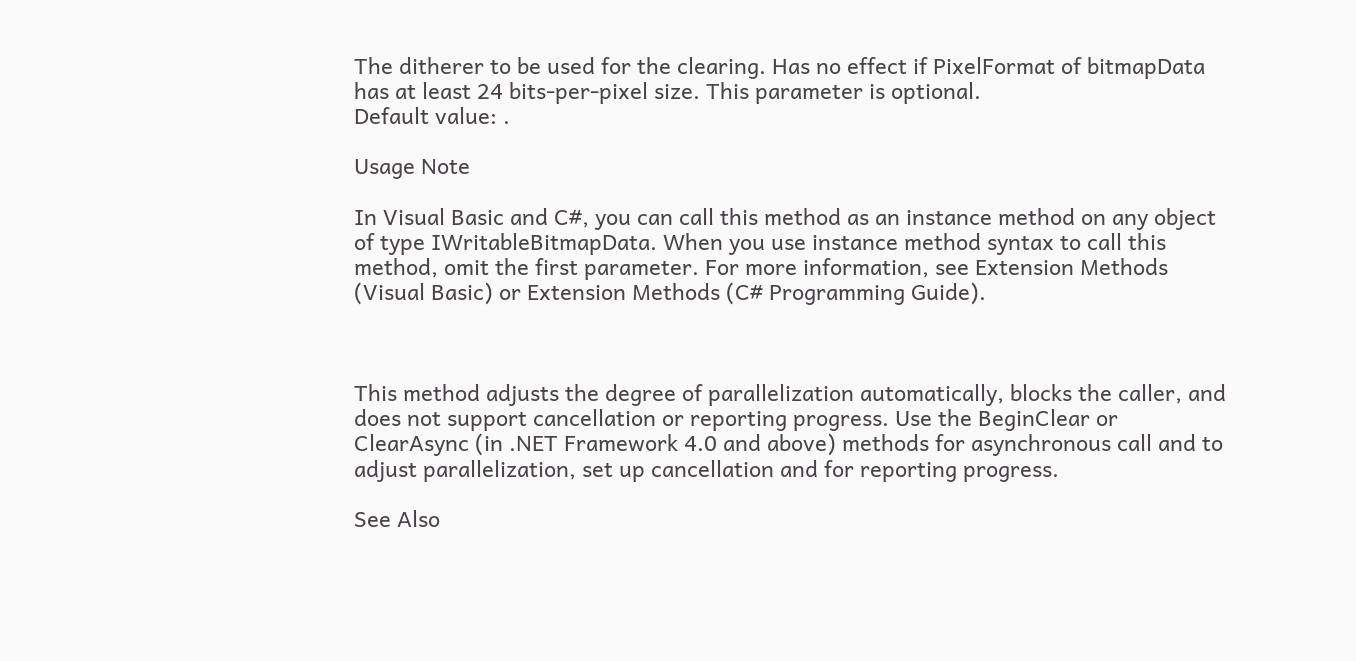The ditherer to be used for the clearing. Has no effect if PixelFormat of bitmapData has at least 24 bits-per-pixel size. This parameter is optional.
Default value: .

Usage Note

In Visual Basic and C#, you can call this method as an instance method on any object of type IWritableBitmapData. When you use instance method syntax to call this method, omit the first parameter. For more information, see Extension Methods (Visual Basic) or Extension Methods (C# Programming Guide).



This method adjusts the degree of parallelization automatically, blocks the caller, and does not support cancellation or reporting progress. Use the BeginClear or ClearAsync (in .NET Framework 4.0 and above) methods for asynchronous call and to adjust parallelization, set up cancellation and for reporting progress.

See Also